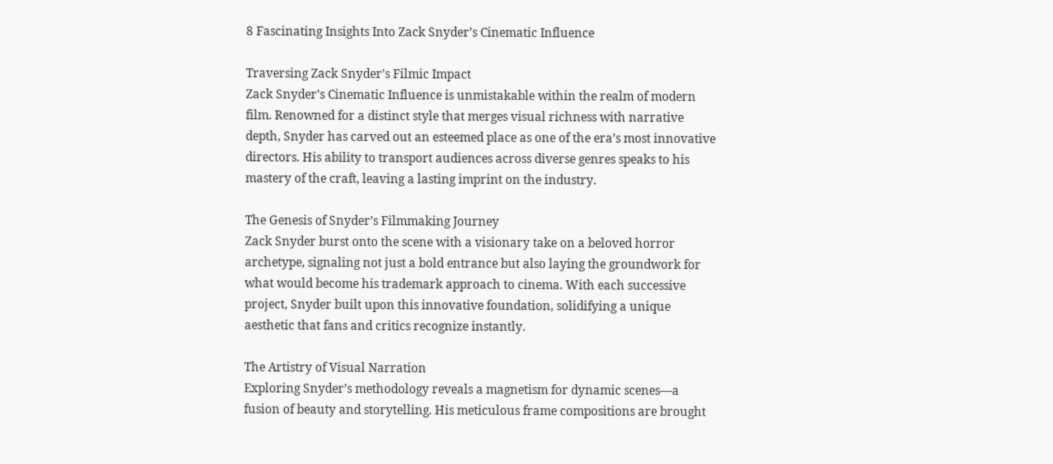8 Fascinating Insights Into Zack Snyder’s Cinematic Influence

Traversing Zack Snyder’s Filmic Impact
Zack Snyder’s Cinematic Influence is unmistakable within the realm of modern film. Renowned for a distinct style that merges visual richness with narrative depth, Snyder has carved out an esteemed place as one of the era’s most innovative directors. His ability to transport audiences across diverse genres speaks to his mastery of the craft, leaving a lasting imprint on the industry.

The Genesis of Snyder’s Filmmaking Journey
Zack Snyder burst onto the scene with a visionary take on a beloved horror archetype, signaling not just a bold entrance but also laying the groundwork for what would become his trademark approach to cinema. With each successive project, Snyder built upon this innovative foundation, solidifying a unique aesthetic that fans and critics recognize instantly.

The Artistry of Visual Narration
Exploring Snyder’s methodology reveals a magnetism for dynamic scenes—a fusion of beauty and storytelling. His meticulous frame compositions are brought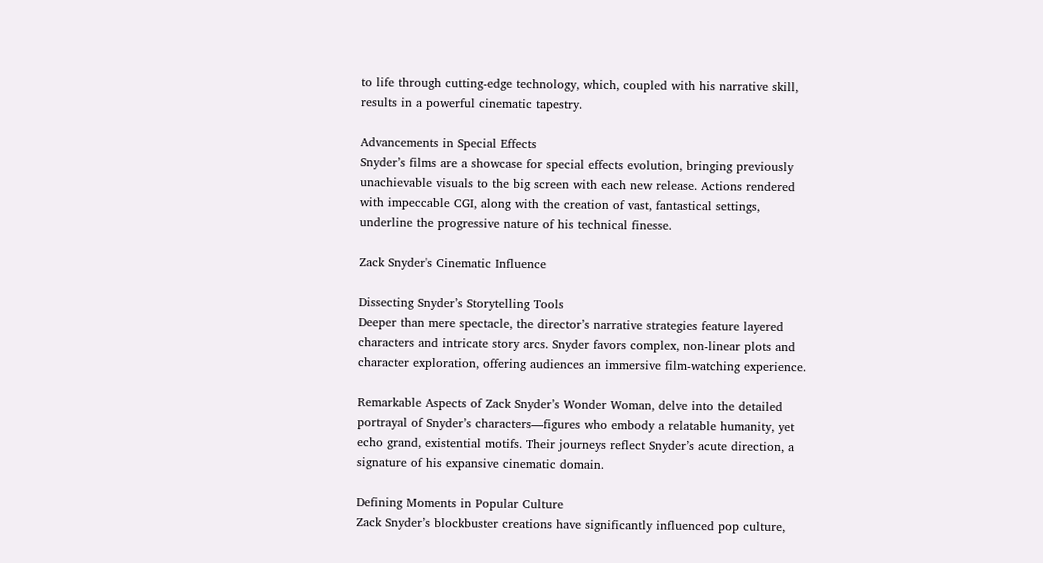to life through cutting-edge technology, which, coupled with his narrative skill, results in a powerful cinematic tapestry.

Advancements in Special Effects
Snyder’s films are a showcase for special effects evolution, bringing previously unachievable visuals to the big screen with each new release. Actions rendered with impeccable CGI, along with the creation of vast, fantastical settings, underline the progressive nature of his technical finesse.

Zack Snyder's Cinematic Influence

Dissecting Snyder’s Storytelling Tools
Deeper than mere spectacle, the director’s narrative strategies feature layered characters and intricate story arcs. Snyder favors complex, non-linear plots and character exploration, offering audiences an immersive film-watching experience.

Remarkable Aspects of Zack Snyder’s Wonder Woman, delve into the detailed portrayal of Snyder’s characters—figures who embody a relatable humanity, yet echo grand, existential motifs. Their journeys reflect Snyder’s acute direction, a signature of his expansive cinematic domain.

Defining Moments in Popular Culture
Zack Snyder’s blockbuster creations have significantly influenced pop culture,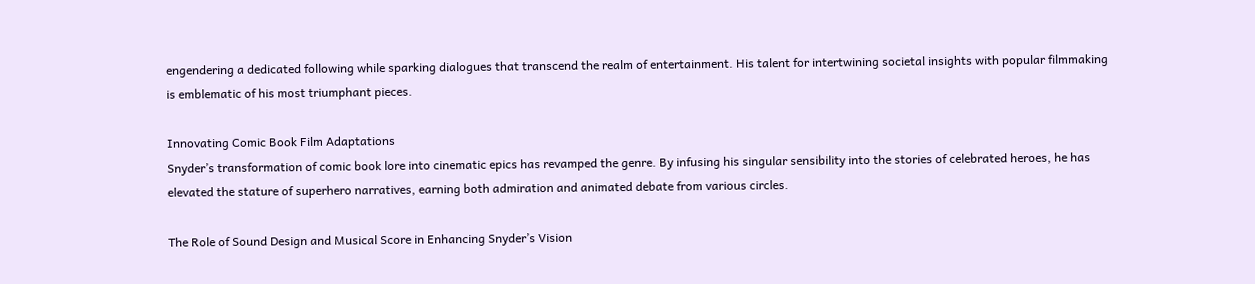engendering a dedicated following while sparking dialogues that transcend the realm of entertainment. His talent for intertwining societal insights with popular filmmaking is emblematic of his most triumphant pieces.

Innovating Comic Book Film Adaptations
Snyder’s transformation of comic book lore into cinematic epics has revamped the genre. By infusing his singular sensibility into the stories of celebrated heroes, he has elevated the stature of superhero narratives, earning both admiration and animated debate from various circles.

The Role of Sound Design and Musical Score in Enhancing Snyder’s Vision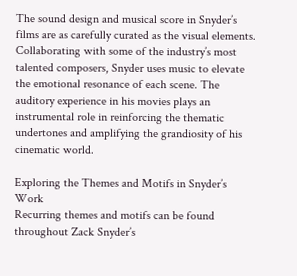The sound design and musical score in Snyder’s films are as carefully curated as the visual elements. Collaborating with some of the industry’s most talented composers, Snyder uses music to elevate the emotional resonance of each scene. The auditory experience in his movies plays an instrumental role in reinforcing the thematic undertones and amplifying the grandiosity of his cinematic world.

Exploring the Themes and Motifs in Snyder’s Work
Recurring themes and motifs can be found throughout Zack Snyder’s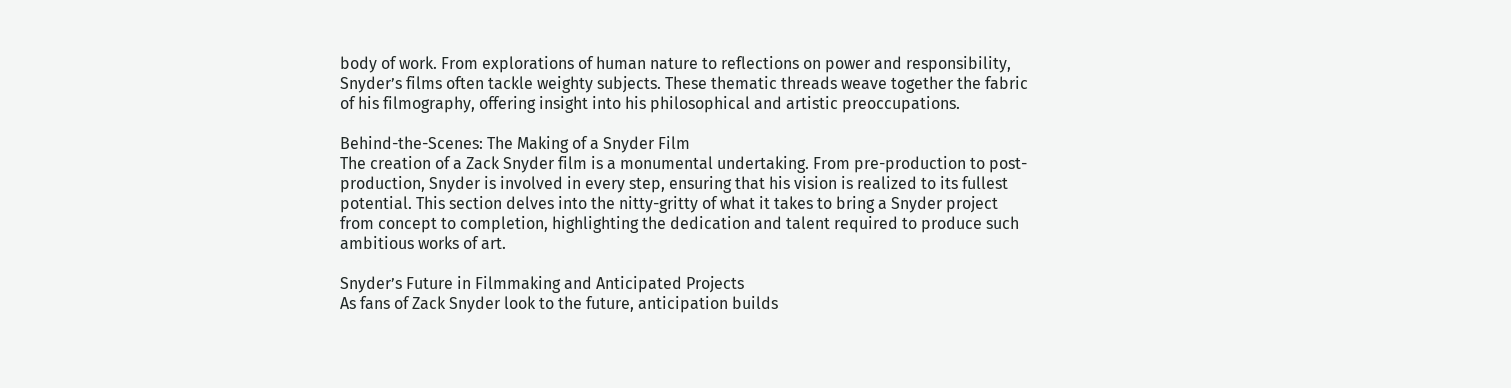body of work. From explorations of human nature to reflections on power and responsibility, Snyder’s films often tackle weighty subjects. These thematic threads weave together the fabric of his filmography, offering insight into his philosophical and artistic preoccupations.

Behind-the-Scenes: The Making of a Snyder Film
The creation of a Zack Snyder film is a monumental undertaking. From pre-production to post-production, Snyder is involved in every step, ensuring that his vision is realized to its fullest potential. This section delves into the nitty-gritty of what it takes to bring a Snyder project from concept to completion, highlighting the dedication and talent required to produce such ambitious works of art.

Snyder’s Future in Filmmaking and Anticipated Projects
As fans of Zack Snyder look to the future, anticipation builds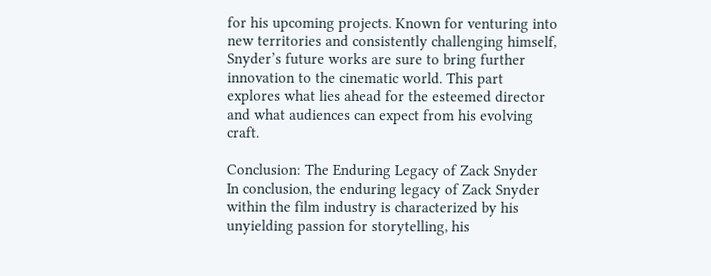for his upcoming projects. Known for venturing into new territories and consistently challenging himself, Snyder’s future works are sure to bring further innovation to the cinematic world. This part explores what lies ahead for the esteemed director and what audiences can expect from his evolving craft.

Conclusion: The Enduring Legacy of Zack Snyder
In conclusion, the enduring legacy of Zack Snyder within the film industry is characterized by his unyielding passion for storytelling, his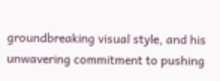groundbreaking visual style, and his unwavering commitment to pushing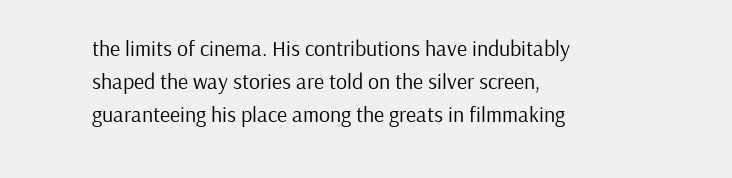the limits of cinema. His contributions have indubitably shaped the way stories are told on the silver screen, guaranteeing his place among the greats in filmmaking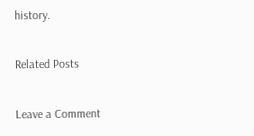history.

Related Posts

Leave a Comment